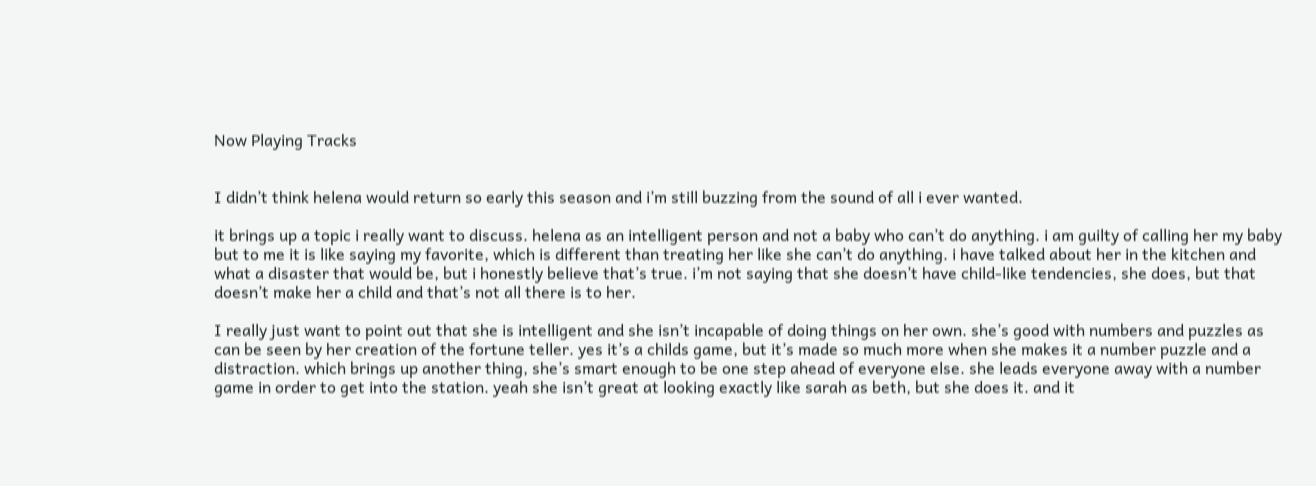Now Playing Tracks


I didn’t think helena would return so early this season and i’m still buzzing from the sound of all i ever wanted.

it brings up a topic i really want to discuss. helena as an intelligent person and not a baby who can’t do anything. i am guilty of calling her my baby but to me it is like saying my favorite, which is different than treating her like she can’t do anything. i have talked about her in the kitchen and what a disaster that would be, but i honestly believe that’s true. i’m not saying that she doesn’t have child-like tendencies, she does, but that doesn’t make her a child and that’s not all there is to her.

I really just want to point out that she is intelligent and she isn’t incapable of doing things on her own. she’s good with numbers and puzzles as can be seen by her creation of the fortune teller. yes it’s a childs game, but it’s made so much more when she makes it a number puzzle and a distraction. which brings up another thing, she’s smart enough to be one step ahead of everyone else. she leads everyone away with a number game in order to get into the station. yeah she isn’t great at looking exactly like sarah as beth, but she does it. and it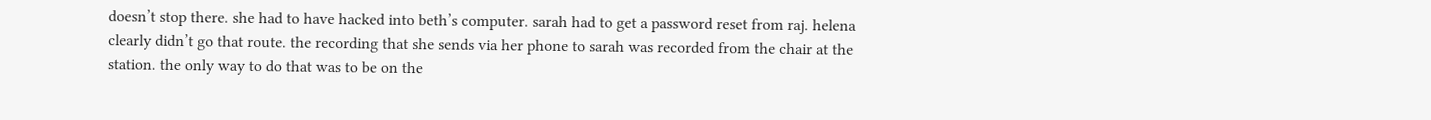doesn’t stop there. she had to have hacked into beth’s computer. sarah had to get a password reset from raj. helena clearly didn’t go that route. the recording that she sends via her phone to sarah was recorded from the chair at the station. the only way to do that was to be on the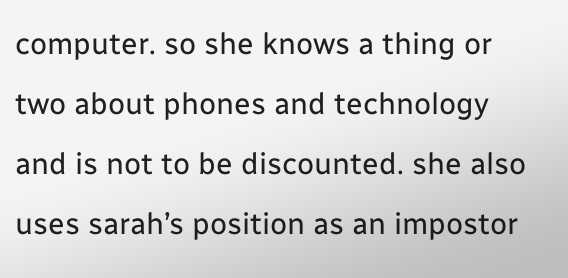computer. so she knows a thing or two about phones and technology and is not to be discounted. she also uses sarah’s position as an impostor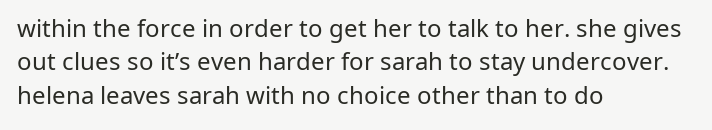within the force in order to get her to talk to her. she gives out clues so it’s even harder for sarah to stay undercover. helena leaves sarah with no choice other than to do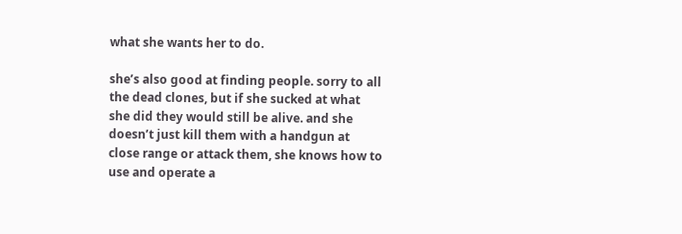what she wants her to do.

she’s also good at finding people. sorry to all the dead clones, but if she sucked at what she did they would still be alive. and she doesn’t just kill them with a handgun at close range or attack them, she knows how to use and operate a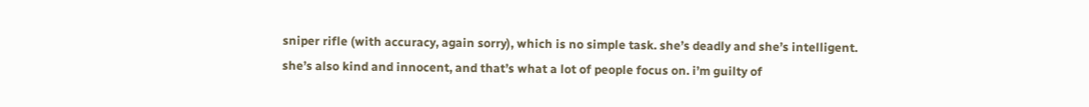sniper rifle (with accuracy, again sorry), which is no simple task. she’s deadly and she’s intelligent. she’s also kind and innocent, and that’s what a lot of people focus on. i’m guilty of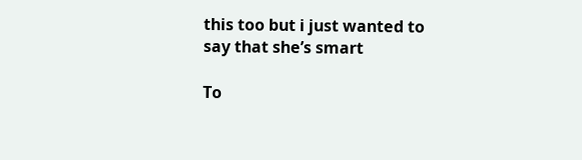this too but i just wanted to say that she’s smart

To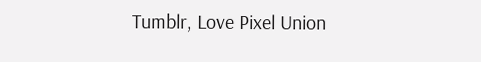Tumblr, Love Pixel Union